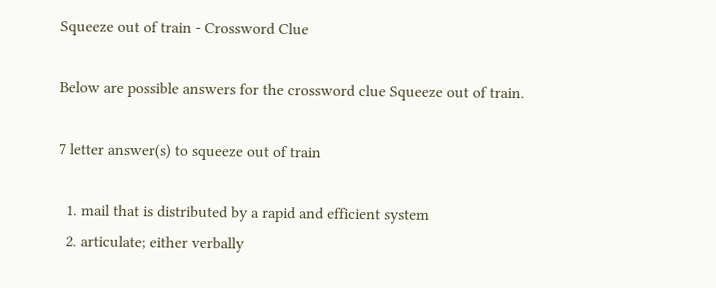Squeeze out of train - Crossword Clue

Below are possible answers for the crossword clue Squeeze out of train.

7 letter answer(s) to squeeze out of train

  1. mail that is distributed by a rapid and efficient system
  2. articulate; either verbally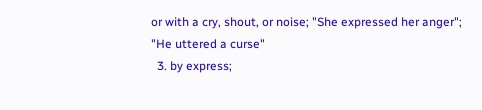or with a cry, shout, or noise; "She expressed her anger"; "He uttered a curse"
  3. by express;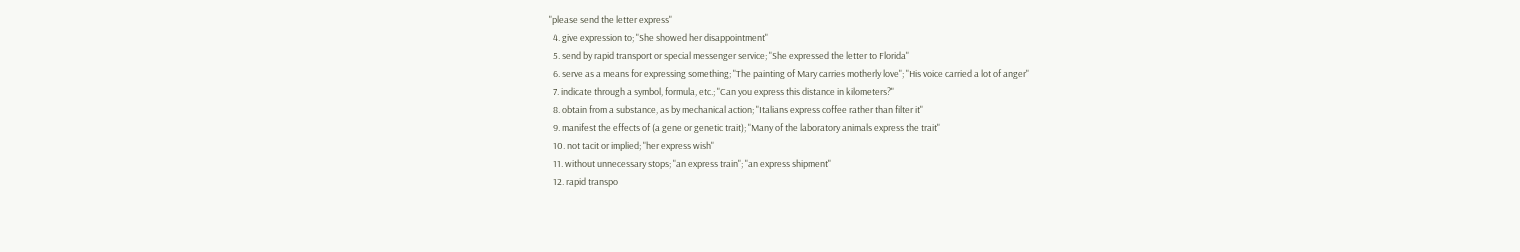"please send the letter express"
  4. give expression to; "She showed her disappointment"
  5. send by rapid transport or special messenger service; "She expressed the letter to Florida"
  6. serve as a means for expressing something; "The painting of Mary carries motherly love"; "His voice carried a lot of anger"
  7. indicate through a symbol, formula, etc.; "Can you express this distance in kilometers?"
  8. obtain from a substance, as by mechanical action; "Italians express coffee rather than filter it"
  9. manifest the effects of (a gene or genetic trait); "Many of the laboratory animals express the trait"
  10. not tacit or implied; "her express wish"
  11. without unnecessary stops; "an express train"; "an express shipment"
  12. rapid transpo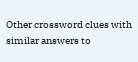Other crossword clues with similar answers to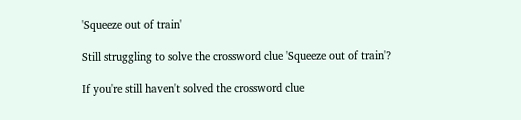'Squeeze out of train'

Still struggling to solve the crossword clue 'Squeeze out of train'?

If you're still haven't solved the crossword clue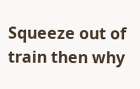Squeeze out of train then why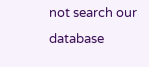not search our database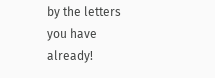by the letters you have already!